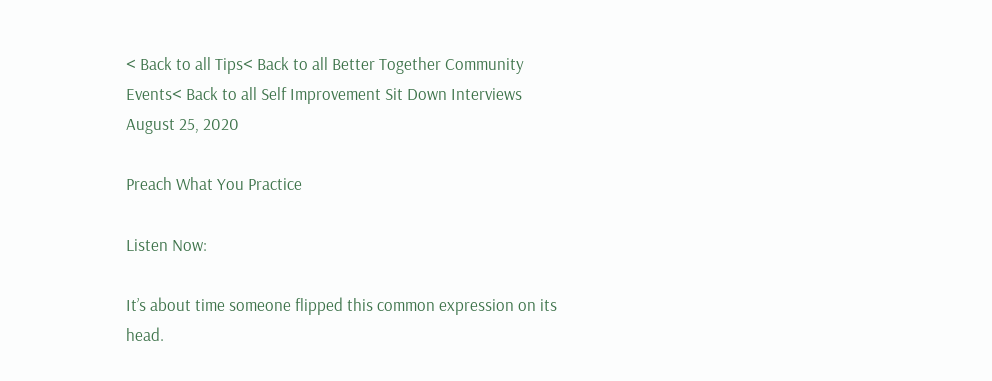< Back to all Tips< Back to all Better Together Community Events< Back to all Self Improvement Sit Down Interviews
August 25, 2020

Preach What You Practice

Listen Now:

It’s about time someone flipped this common expression on its head.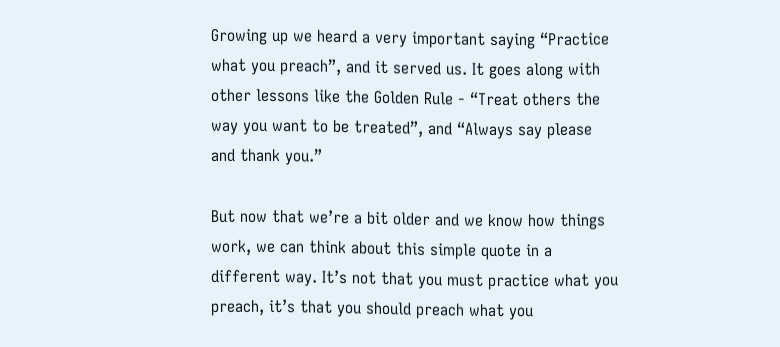Growing up we heard a very important saying “Practice what you preach”, and it served us. It goes along with other lessons like the Golden Rule - “Treat others the way you want to be treated”, and “Always say please and thank you.”

But now that we’re a bit older and we know how things work, we can think about this simple quote in a different way. It’s not that you must practice what you preach, it’s that you should preach what you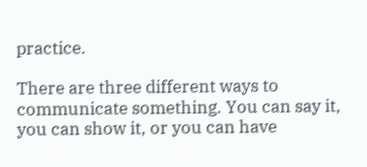practice.

There are three different ways to communicate something. You can say it, you can show it, or you can have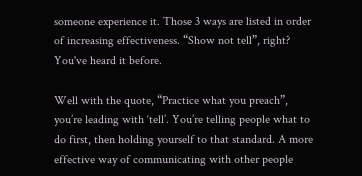someone experience it. Those 3 ways are listed in order of increasing effectiveness. “Show not tell”, right? You've heard it before.

Well with the quote, “Practice what you preach”, you’re leading with ‘tell’. You’re telling people what to do first, then holding yourself to that standard. A more effective way of communicating with other people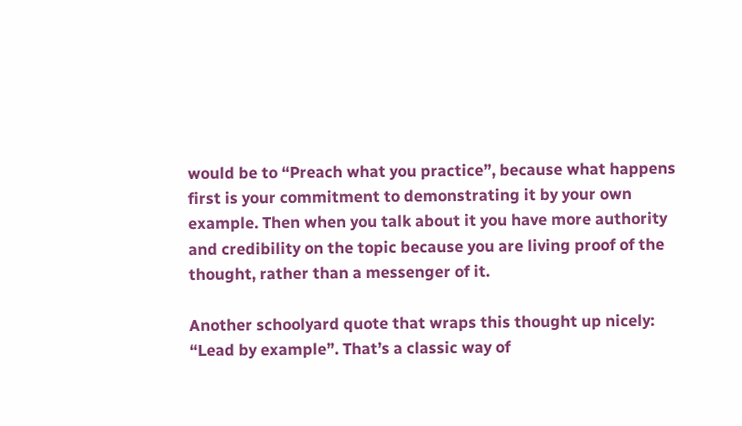would be to “Preach what you practice”, because what happens first is your commitment to demonstrating it by your own example. Then when you talk about it you have more authority and credibility on the topic because you are living proof of the thought, rather than a messenger of it.

Another schoolyard quote that wraps this thought up nicely: “Lead by example”. That’s a classic way of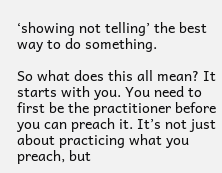‘showing not telling’ the best way to do something.

So what does this all mean? It starts with you. You need to first be the practitioner before you can preach it. It’s not just about practicing what you preach, but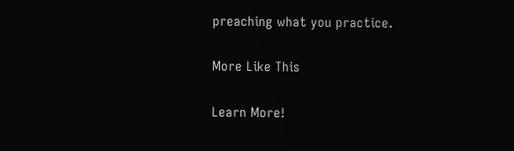preaching what you practice.

More Like This

Learn More!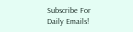Subscribe For Daily Emails!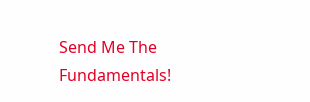Send Me The Fundamentals!